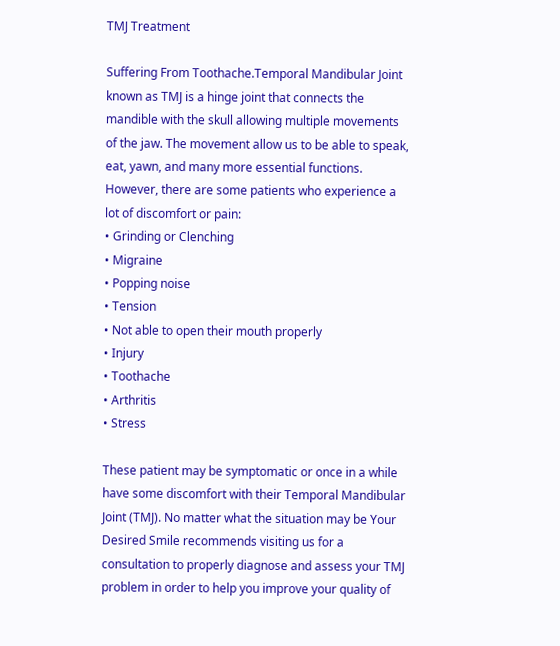TMJ Treatment

Suffering From Toothache.Temporal Mandibular Joint known as TMJ is a hinge joint that connects the mandible with the skull allowing multiple movements of the jaw. The movement allow us to be able to speak, eat, yawn, and many more essential functions.
However, there are some patients who experience a lot of discomfort or pain:
• Grinding or Clenching
• Migraine
• Popping noise
• Tension
• Not able to open their mouth properly
• Injury
• Toothache
• Arthritis
• Stress

These patient may be symptomatic or once in a while have some discomfort with their Temporal Mandibular Joint (TMJ). No matter what the situation may be Your Desired Smile recommends visiting us for a consultation to properly diagnose and assess your TMJ problem in order to help you improve your quality of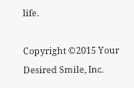life.

Copyright ©2015 Your Desired Smile, Inc.